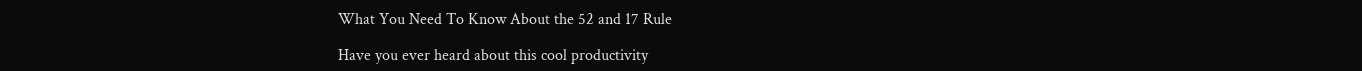What You Need To Know About the 52 and 17 Rule

Have you ever heard about this cool productivity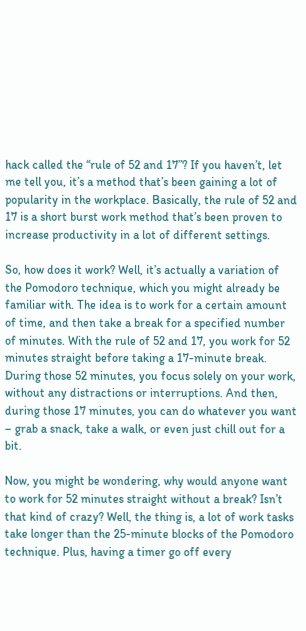hack called the “rule of 52 and 17”? If you haven’t, let me tell you, it’s a method that’s been gaining a lot of popularity in the workplace. Basically, the rule of 52 and 17 is a short burst work method that’s been proven to increase productivity in a lot of different settings.

So, how does it work? Well, it’s actually a variation of the Pomodoro technique, which you might already be familiar with. The idea is to work for a certain amount of time, and then take a break for a specified number of minutes. With the rule of 52 and 17, you work for 52 minutes straight before taking a 17-minute break. During those 52 minutes, you focus solely on your work, without any distractions or interruptions. And then, during those 17 minutes, you can do whatever you want – grab a snack, take a walk, or even just chill out for a bit.

Now, you might be wondering, why would anyone want to work for 52 minutes straight without a break? Isn’t that kind of crazy? Well, the thing is, a lot of work tasks take longer than the 25-minute blocks of the Pomodoro technique. Plus, having a timer go off every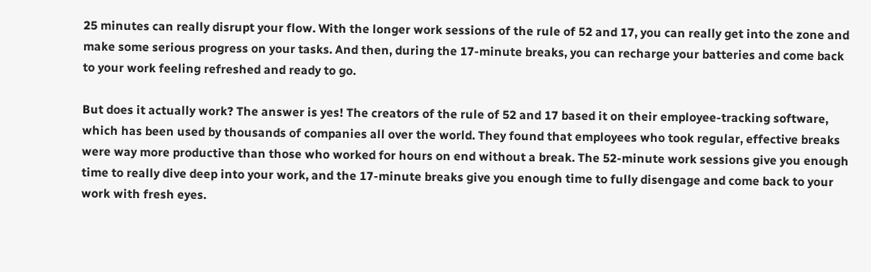25 minutes can really disrupt your flow. With the longer work sessions of the rule of 52 and 17, you can really get into the zone and make some serious progress on your tasks. And then, during the 17-minute breaks, you can recharge your batteries and come back to your work feeling refreshed and ready to go.

But does it actually work? The answer is yes! The creators of the rule of 52 and 17 based it on their employee-tracking software, which has been used by thousands of companies all over the world. They found that employees who took regular, effective breaks were way more productive than those who worked for hours on end without a break. The 52-minute work sessions give you enough time to really dive deep into your work, and the 17-minute breaks give you enough time to fully disengage and come back to your work with fresh eyes.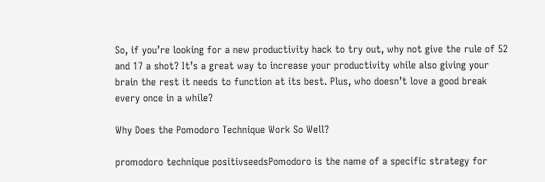So, if you’re looking for a new productivity hack to try out, why not give the rule of 52 and 17 a shot? It’s a great way to increase your productivity while also giving your brain the rest it needs to function at its best. Plus, who doesn’t love a good break every once in a while?

Why Does the Pomodoro Technique Work So Well?

promodoro technique positivseedsPomodoro is the name of a specific strategy for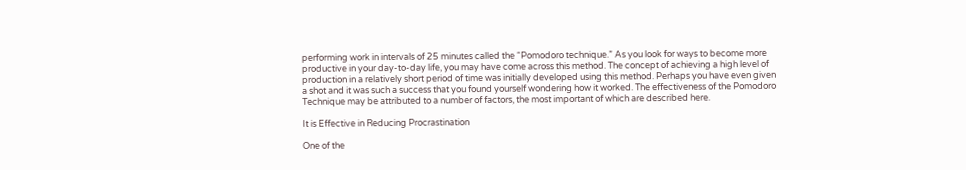performing work in intervals of 25 minutes called the “Pomodoro technique.” As you look for ways to become more productive in your day-to-day life, you may have come across this method. The concept of achieving a high level of production in a relatively short period of time was initially developed using this method. Perhaps you have even given a shot and it was such a success that you found yourself wondering how it worked. The effectiveness of the Pomodoro Technique may be attributed to a number of factors, the most important of which are described here.

It is Effective in Reducing Procrastination

One of the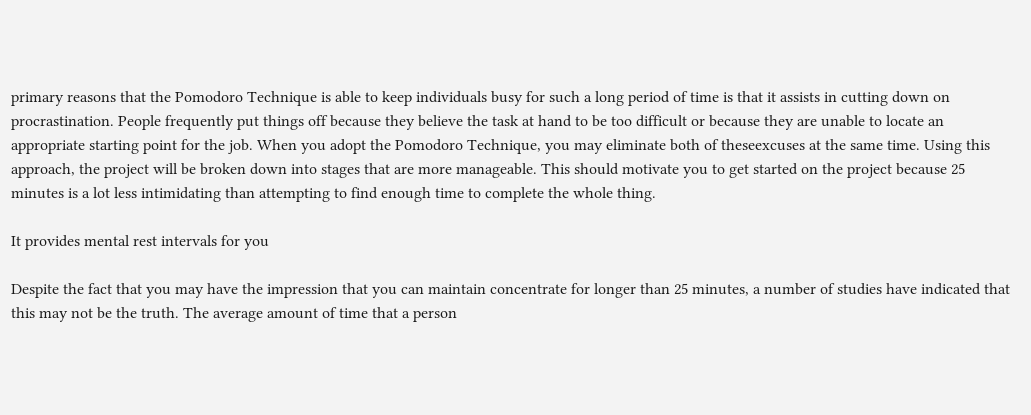primary reasons that the Pomodoro Technique is able to keep individuals busy for such a long period of time is that it assists in cutting down on procrastination. People frequently put things off because they believe the task at hand to be too difficult or because they are unable to locate an appropriate starting point for the job. When you adopt the Pomodoro Technique, you may eliminate both of theseexcuses at the same time. Using this approach, the project will be broken down into stages that are more manageable. This should motivate you to get started on the project because 25 minutes is a lot less intimidating than attempting to find enough time to complete the whole thing.

It provides mental rest intervals for you

Despite the fact that you may have the impression that you can maintain concentrate for longer than 25 minutes, a number of studies have indicated that this may not be the truth. The average amount of time that a person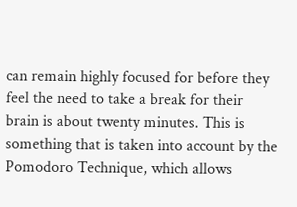can remain highly focused for before they feel the need to take a break for their brain is about twenty minutes. This is something that is taken into account by the Pomodoro Technique, which allows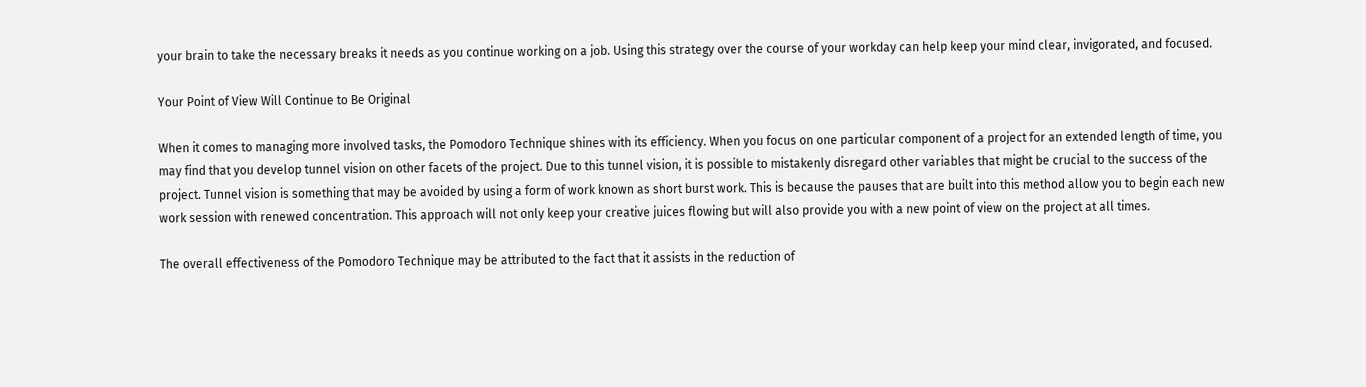your brain to take the necessary breaks it needs as you continue working on a job. Using this strategy over the course of your workday can help keep your mind clear, invigorated, and focused.

Your Point of View Will Continue to Be Original

When it comes to managing more involved tasks, the Pomodoro Technique shines with its efficiency. When you focus on one particular component of a project for an extended length of time, you may find that you develop tunnel vision on other facets of the project. Due to this tunnel vision, it is possible to mistakenly disregard other variables that might be crucial to the success of the project. Tunnel vision is something that may be avoided by using a form of work known as short burst work. This is because the pauses that are built into this method allow you to begin each new work session with renewed concentration. This approach will not only keep your creative juices flowing but will also provide you with a new point of view on the project at all times.

The overall effectiveness of the Pomodoro Technique may be attributed to the fact that it assists in the reduction of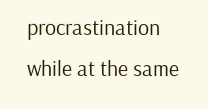procrastination while at the same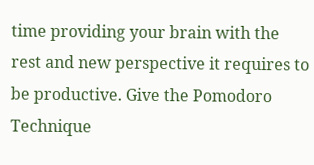time providing your brain with the rest and new perspective it requires to be productive. Give the Pomodoro Technique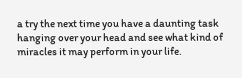a try the next time you have a daunting task hanging over your head and see what kind of miracles it may perform in your life.